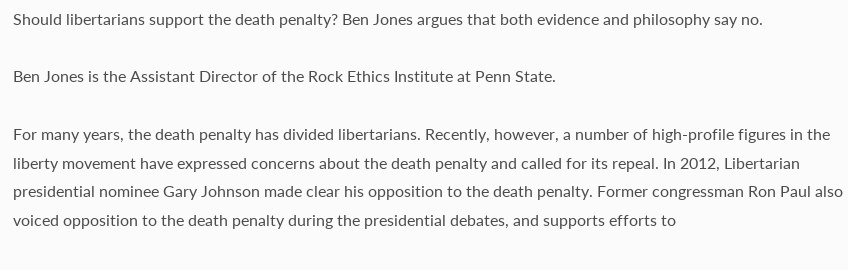Should libertarians support the death penalty? Ben Jones argues that both evidence and philosophy say no.

Ben Jones is the Assistant Director of the Rock Ethics Institute at Penn State.

For many years, the death penalty has divided libertarians. Recently, however, a number of high‐profile figures in the liberty movement have expressed concerns about the death penalty and called for its repeal. In 2012, Libertarian presidential nominee Gary Johnson made clear his opposition to the death penalty. Former congressman Ron Paul also voiced opposition to the death penalty during the presidential debates, and supports efforts to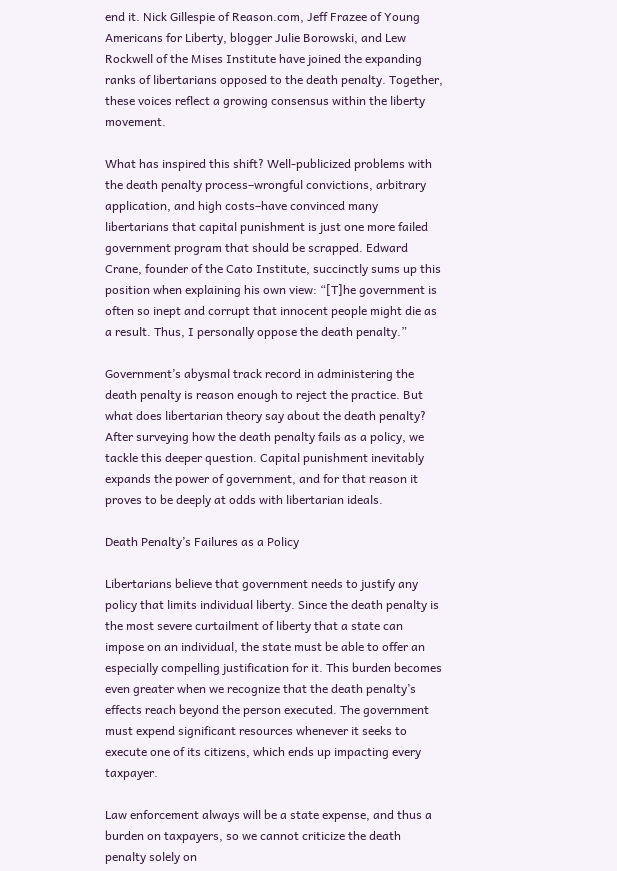end it. Nick Gillespie of Reason.com, Jeff Frazee of Young Americans for Liberty, blogger Julie Borowski, and Lew Rockwell of the Mises Institute have joined the expanding ranks of libertarians opposed to the death penalty. Together, these voices reflect a growing consensus within the liberty movement.

What has inspired this shift? Well‐publicized problems with the death penalty process–wrongful convictions, arbitrary application, and high costs–have convinced many libertarians that capital punishment is just one more failed government program that should be scrapped. Edward Crane, founder of the Cato Institute, succinctly sums up this position when explaining his own view: “[T]he government is often so inept and corrupt that innocent people might die as a result. Thus, I personally oppose the death penalty.”

Government’s abysmal track record in administering the death penalty is reason enough to reject the practice. But what does libertarian theory say about the death penalty? After surveying how the death penalty fails as a policy, we tackle this deeper question. Capital punishment inevitably expands the power of government, and for that reason it proves to be deeply at odds with libertarian ideals.

Death Penalty’s Failures as a Policy

Libertarians believe that government needs to justify any policy that limits individual liberty. Since the death penalty is the most severe curtailment of liberty that a state can impose on an individual, the state must be able to offer an especially compelling justification for it. This burden becomes even greater when we recognize that the death penalty’s effects reach beyond the person executed. The government must expend significant resources whenever it seeks to execute one of its citizens, which ends up impacting every taxpayer.

Law enforcement always will be a state expense, and thus a burden on taxpayers, so we cannot criticize the death penalty solely on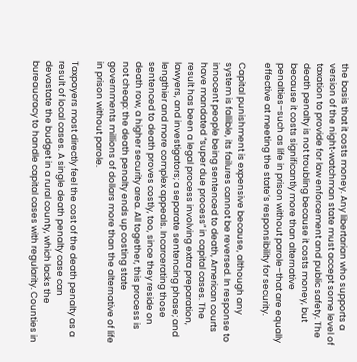the basis that it costs money. Any libertarian who supports a version of the night‐watchman state must accept some level of taxation to provide for law enforcement and public safety. The death penalty is not troubling because it costs money, but because it costs significantly more than alternative penalties–such as life in prison without parole–that are equally effective at meeting the state’s responsibility for security.

Capital punishment is expensive because, although any system is fallible, its failures cannot be reversed. In response to innocent people being sentenced to death, American courts have mandated “super due process” in capital cases. The result has been a legal process involving extra preparation, lawyers, and investigators; a separate sentencing phase; and lengthier and more complex appeals. Incarcerating those sentenced to death proves costly, too, since they reside on death row, a higher security area. All together, this process is not cheap: the death penalty ends up costing state governments millions of dollars more than the alternative of life in prison without parole.

Taxpayers most directly feel the cost of the death penalty as a result of local cases. A single death penalty case can devastate the budget in a rural county, which lacks the bureaucracy to handle capital cases with regularity. Counties in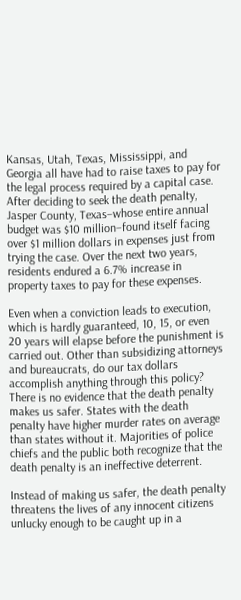Kansas, Utah, Texas, Mississippi, and Georgia all have had to raise taxes to pay for the legal process required by a capital case. After deciding to seek the death penalty, Jasper County, Texas–whose entire annual budget was $10 million–found itself facing over $1 million dollars in expenses just from trying the case. Over the next two years, residents endured a 6.7% increase in property taxes to pay for these expenses.

Even when a conviction leads to execution, which is hardly guaranteed, 10, 15, or even 20 years will elapse before the punishment is carried out. Other than subsidizing attorneys and bureaucrats, do our tax dollars accomplish anything through this policy? There is no evidence that the death penalty makes us safer. States with the death penalty have higher murder rates on average than states without it. Majorities of police chiefs and the public both recognize that the death penalty is an ineffective deterrent.

Instead of making us safer, the death penalty threatens the lives of any innocent citizens unlucky enough to be caught up in a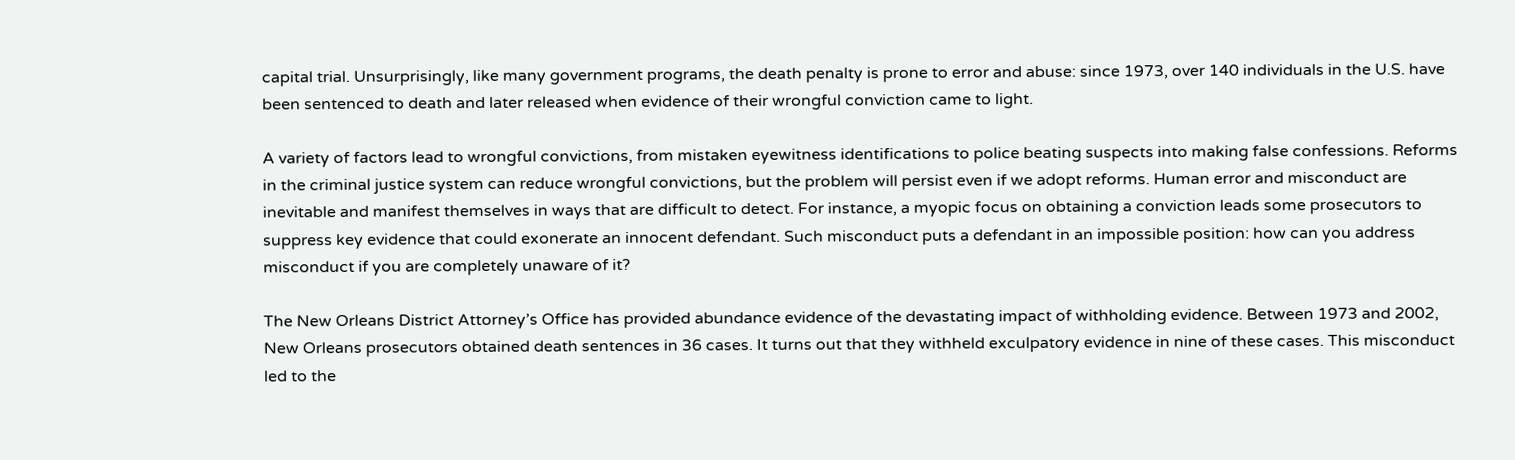capital trial. Unsurprisingly, like many government programs, the death penalty is prone to error and abuse: since 1973, over 140 individuals in the U.S. have been sentenced to death and later released when evidence of their wrongful conviction came to light.

A variety of factors lead to wrongful convictions, from mistaken eyewitness identifications to police beating suspects into making false confessions. Reforms in the criminal justice system can reduce wrongful convictions, but the problem will persist even if we adopt reforms. Human error and misconduct are inevitable and manifest themselves in ways that are difficult to detect. For instance, a myopic focus on obtaining a conviction leads some prosecutors to suppress key evidence that could exonerate an innocent defendant. Such misconduct puts a defendant in an impossible position: how can you address misconduct if you are completely unaware of it?

The New Orleans District Attorney’s Office has provided abundance evidence of the devastating impact of withholding evidence. Between 1973 and 2002, New Orleans prosecutors obtained death sentences in 36 cases. It turns out that they withheld exculpatory evidence in nine of these cases. This misconduct led to the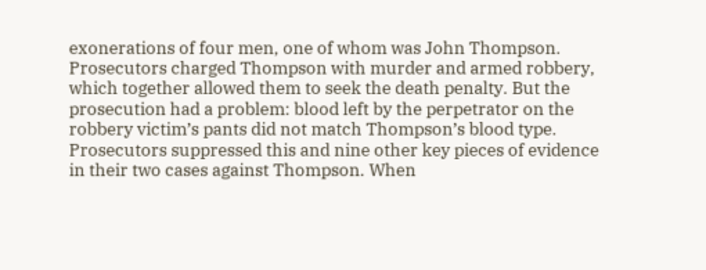exonerations of four men, one of whom was John Thompson. Prosecutors charged Thompson with murder and armed robbery, which together allowed them to seek the death penalty. But the prosecution had a problem: blood left by the perpetrator on the robbery victim’s pants did not match Thompson’s blood type. Prosecutors suppressed this and nine other key pieces of evidence in their two cases against Thompson. When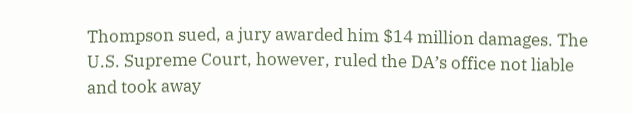Thompson sued, a jury awarded him $14 million damages. The U.S. Supreme Court, however, ruled the DA’s office not liable and took away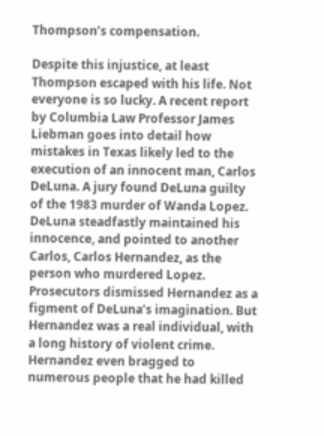Thompson’s compensation.

Despite this injustice, at least Thompson escaped with his life. Not everyone is so lucky. A recent report by Columbia Law Professor James Liebman goes into detail how mistakes in Texas likely led to the execution of an innocent man, Carlos DeLuna. A jury found DeLuna guilty of the 1983 murder of Wanda Lopez. DeLuna steadfastly maintained his innocence, and pointed to another Carlos, Carlos Hernandez, as the person who murdered Lopez. Prosecutors dismissed Hernandez as a figment of DeLuna’s imagination. But Hernandez was a real individual, with a long history of violent crime. Hernandez even bragged to numerous people that he had killed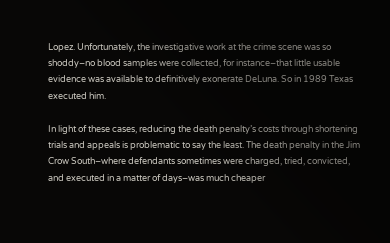Lopez. Unfortunately, the investigative work at the crime scene was so shoddy–no blood samples were collected, for instance–that little usable evidence was available to definitively exonerate DeLuna. So in 1989 Texas executed him.

In light of these cases, reducing the death penalty’s costs through shortening trials and appeals is problematic to say the least. The death penalty in the Jim Crow South–where defendants sometimes were charged, tried, convicted, and executed in a matter of days–was much cheaper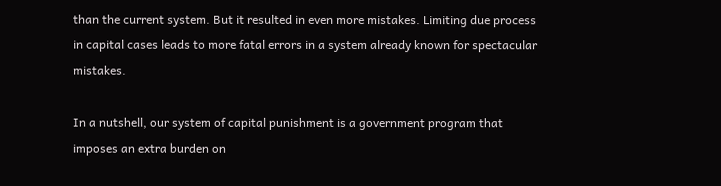than the current system. But it resulted in even more mistakes. Limiting due process in capital cases leads to more fatal errors in a system already known for spectacular mistakes.

In a nutshell, our system of capital punishment is a government program that imposes an extra burden on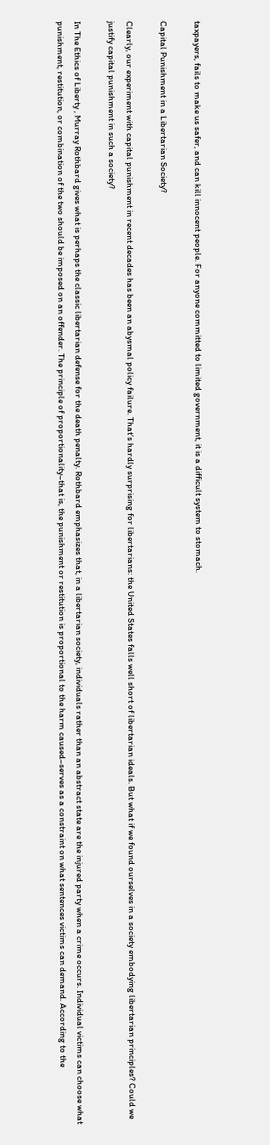taxpayers, fails to make us safer, and can kill innocent people. For anyone committed to limited government, it is a difficult system to stomach.

Capital Punishment in a Libertarian Society?

Clearly, our experiment with capital punishment in recent decades has been an abysmal policy failure. That’s hardly surprising for libertarians: the United States falls well short of libertarian ideals. But what if we found ourselves in a society embodying libertarian principles? Could we justify capital punishment in such a society?

In The Ethics of Liberty , Murray Rothbard gives what is perhaps the classic libertarian defense for the death penalty. Rothbard emphasizes that, in a libertarian society, individuals rather than an abstract state are the injured party when a crime occurs. Individual victims can choose what punishment, restitution, or combination of the two should be imposed on an offender. The principle of proportionality–that is, the punishment or restitution is proportional to the harm caused–serves as a constraint on what sentences victims can demand. According to the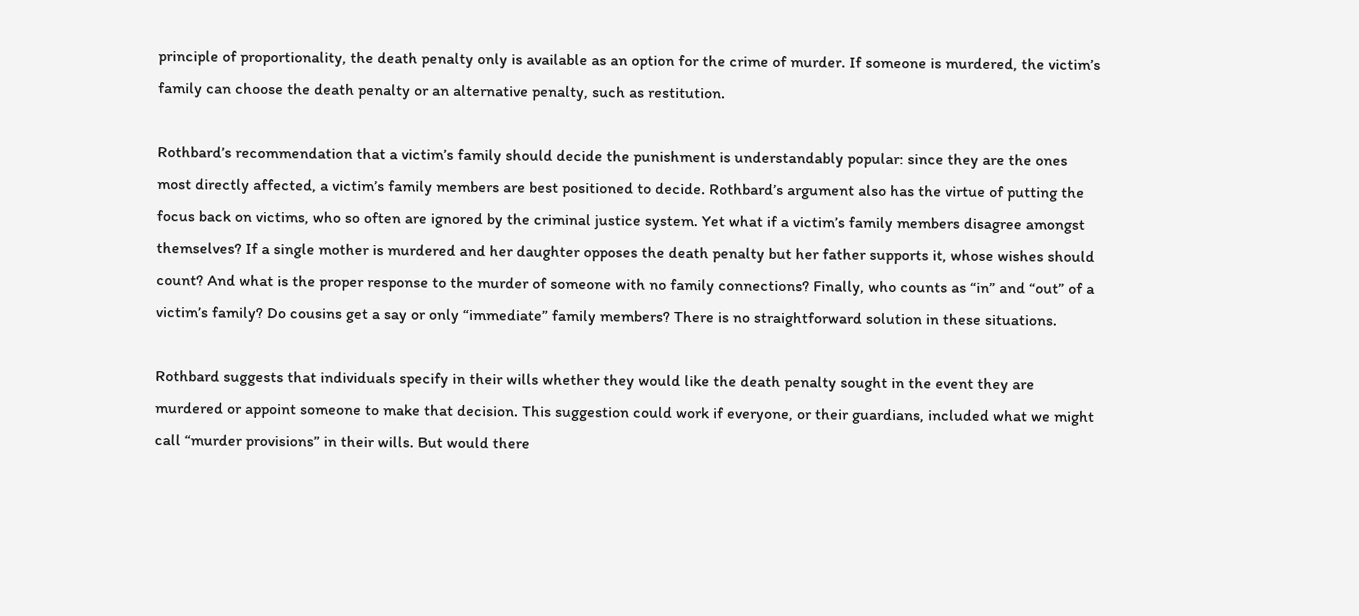principle of proportionality, the death penalty only is available as an option for the crime of murder. If someone is murdered, the victim’s family can choose the death penalty or an alternative penalty, such as restitution.

Rothbard’s recommendation that a victim’s family should decide the punishment is understandably popular: since they are the ones most directly affected, a victim’s family members are best positioned to decide. Rothbard’s argument also has the virtue of putting the focus back on victims, who so often are ignored by the criminal justice system. Yet what if a victim’s family members disagree amongst themselves? If a single mother is murdered and her daughter opposes the death penalty but her father supports it, whose wishes should count? And what is the proper response to the murder of someone with no family connections? Finally, who counts as “in” and “out” of a victim’s family? Do cousins get a say or only “immediate” family members? There is no straightforward solution in these situations.

Rothbard suggests that individuals specify in their wills whether they would like the death penalty sought in the event they are murdered or appoint someone to make that decision. This suggestion could work if everyone, or their guardians, included what we might call “murder provisions” in their wills. But would there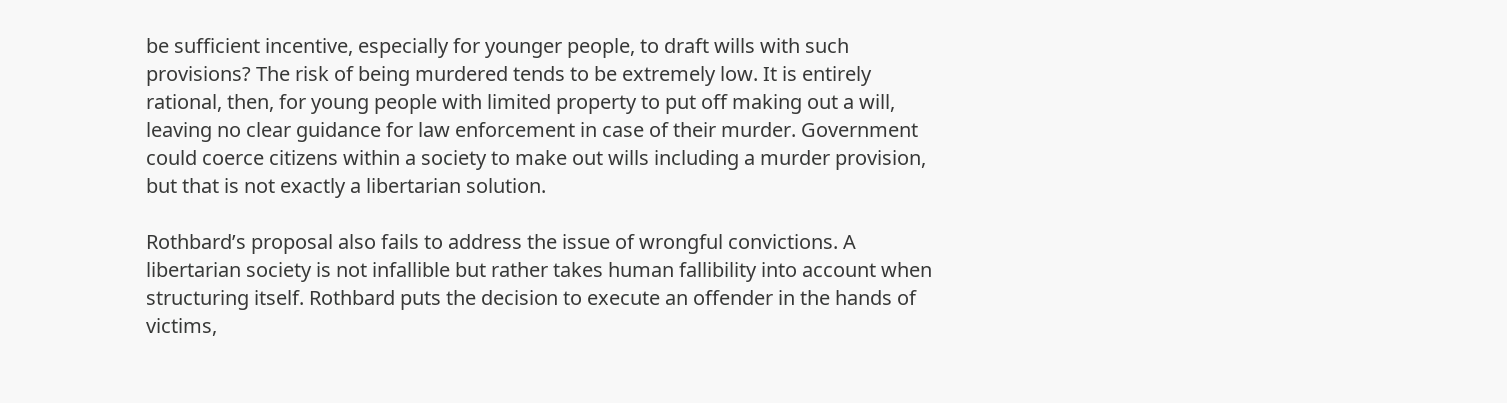be sufficient incentive, especially for younger people, to draft wills with such provisions? The risk of being murdered tends to be extremely low. It is entirely rational, then, for young people with limited property to put off making out a will, leaving no clear guidance for law enforcement in case of their murder. Government could coerce citizens within a society to make out wills including a murder provision, but that is not exactly a libertarian solution.

Rothbard’s proposal also fails to address the issue of wrongful convictions. A libertarian society is not infallible but rather takes human fallibility into account when structuring itself. Rothbard puts the decision to execute an offender in the hands of victims,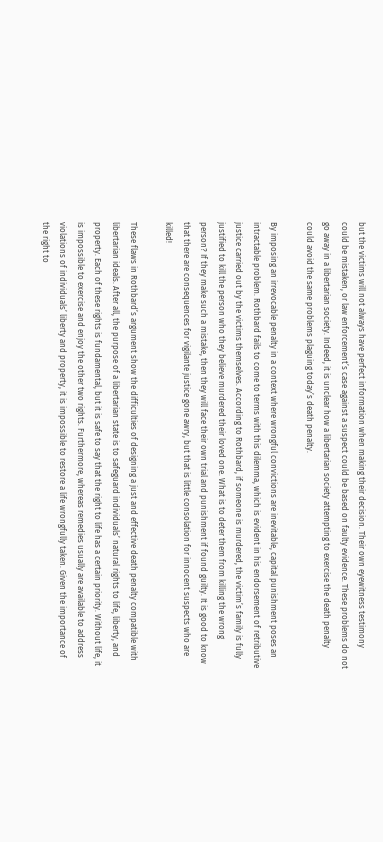but the victims will not always have perfect information when making their decision. Their own eyewitness testimony could be mistaken, or law enforcement’s case against a suspect could be based on faulty evidence. These problems do not go away in a libertarian society. Indeed, it is unclear how a libertarian society attempting to exercise the death penalty could avoid the same problems plaguing today’s death penalty.

By imposing an irrevocable penalty in a context where wrongful convictions are inevitable, capital punishment poses an intractable problem. Rothbard fails to come to terms with this dilemma, which is evident in his endorsement of retributive justice carried out by the victims themselves. According to Rothbard, if someone is murdered, the victim’s family is fully justified to kill the person who they believe murdered their loved one. What is to deter them from killing the wrong person? If they make such a mistake, then they will face their own trial and punishment if found guilty. It is good to know that there are consequences for vigilante justice gone awry, but that is little consolation for innocent suspects who are killed!

These flaws in Rothbard’s argument show the difficulties of designing a just and effective death penalty compatible with libertarian ideals. After all, the purpose of a libertarian state is to safeguard individuals’ natural rights to life, liberty, and property. Each of these rights is fundamental, but it is safe to say that the right to life has a certain priority. Without life, it is impossible to exercise and enjoy the other two rights. Furthermore, whereas remedies usually are available to address violations of individuals’ liberty and property, it is impossible to restore a life wrongfully taken. Given the importance of the right to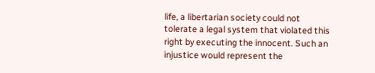life, a libertarian society could not tolerate a legal system that violated this right by executing the innocent. Such an injustice would represent the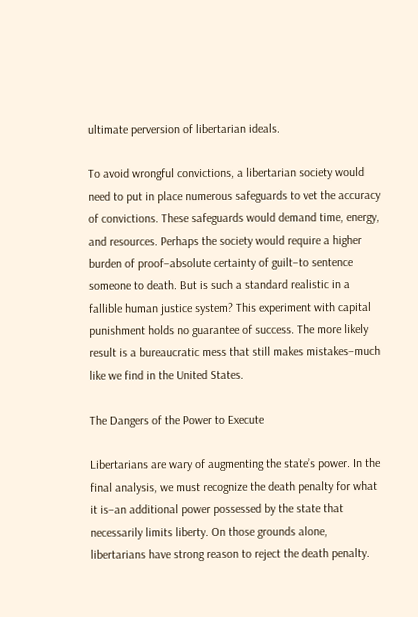ultimate perversion of libertarian ideals.

To avoid wrongful convictions, a libertarian society would need to put in place numerous safeguards to vet the accuracy of convictions. These safeguards would demand time, energy, and resources. Perhaps the society would require a higher burden of proof–absolute certainty of guilt–to sentence someone to death. But is such a standard realistic in a fallible human justice system? This experiment with capital punishment holds no guarantee of success. The more likely result is a bureaucratic mess that still makes mistakes–much like we find in the United States.

The Dangers of the Power to Execute

Libertarians are wary of augmenting the state’s power. In the final analysis, we must recognize the death penalty for what it is–an additional power possessed by the state that necessarily limits liberty. On those grounds alone, libertarians have strong reason to reject the death penalty.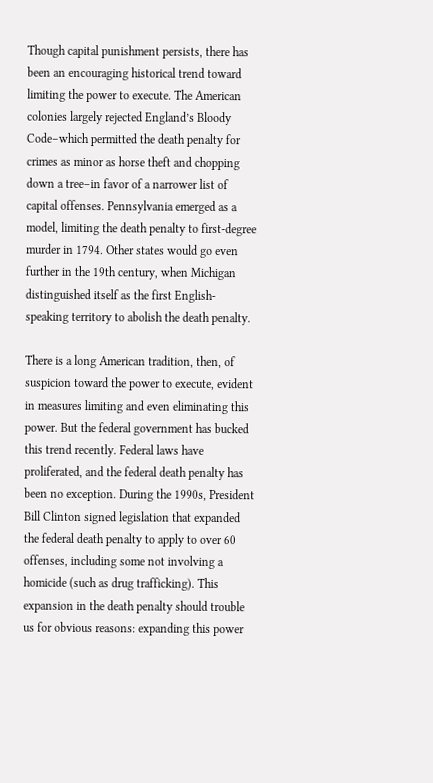Though capital punishment persists, there has been an encouraging historical trend toward limiting the power to execute. The American colonies largely rejected England’s Bloody Code–which permitted the death penalty for crimes as minor as horse theft and chopping down a tree–in favor of a narrower list of capital offenses. Pennsylvania emerged as a model, limiting the death penalty to first‐degree murder in 1794. Other states would go even further in the 19th century, when Michigan distinguished itself as the first English‐speaking territory to abolish the death penalty.

There is a long American tradition, then, of suspicion toward the power to execute, evident in measures limiting and even eliminating this power. But the federal government has bucked this trend recently. Federal laws have proliferated, and the federal death penalty has been no exception. During the 1990s, President Bill Clinton signed legislation that expanded the federal death penalty to apply to over 60 offenses, including some not involving a homicide (such as drug trafficking). This expansion in the death penalty should trouble us for obvious reasons: expanding this power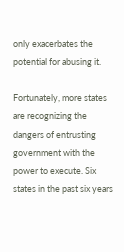only exacerbates the potential for abusing it.

Fortunately, more states are recognizing the dangers of entrusting government with the power to execute. Six states in the past six years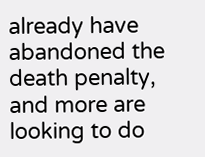already have abandoned the death penalty, and more are looking to do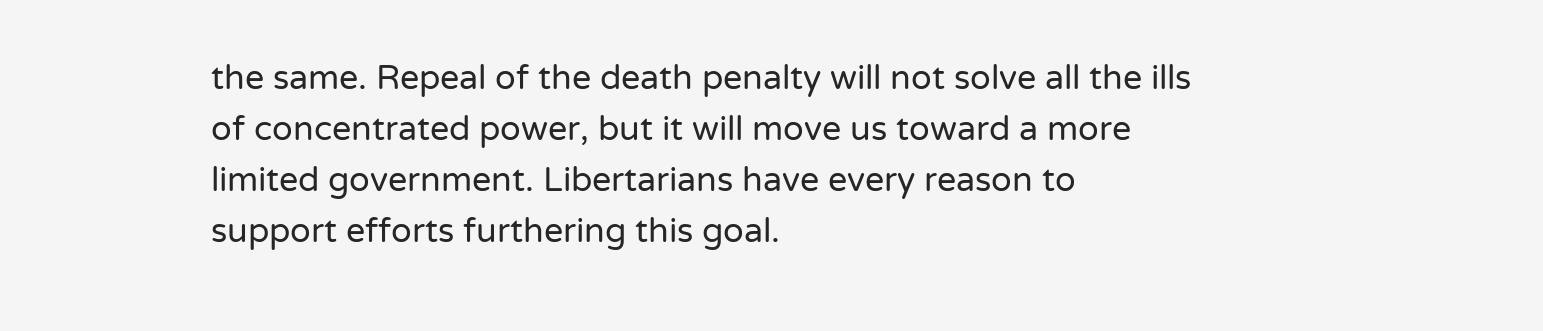the same. Repeal of the death penalty will not solve all the ills of concentrated power, but it will move us toward a more limited government. Libertarians have every reason to support efforts furthering this goal.